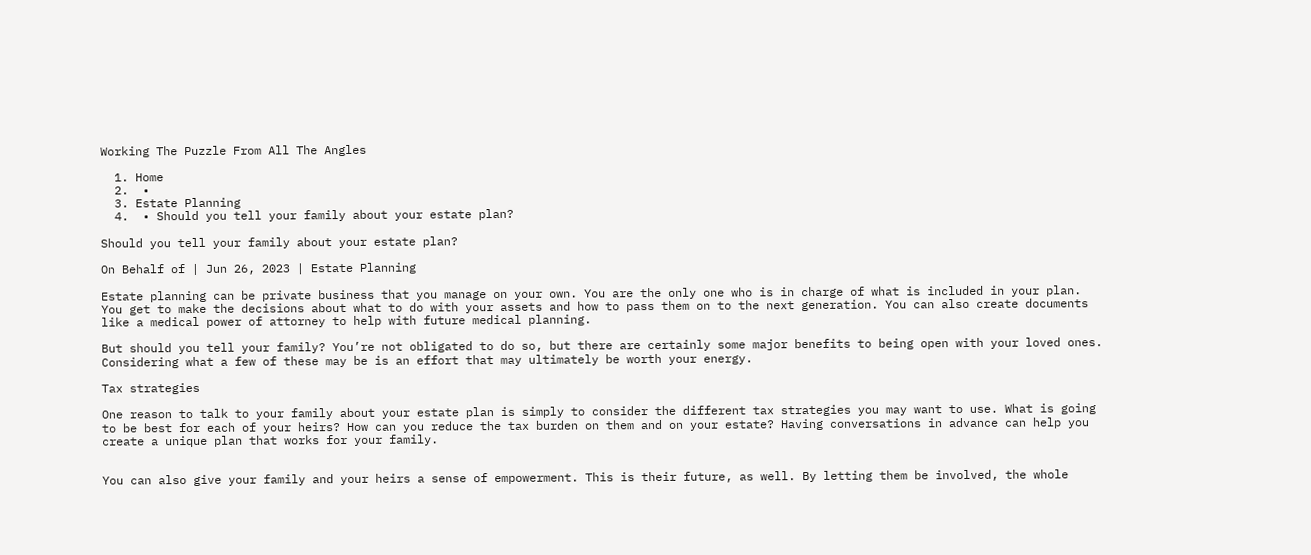Working The Puzzle From All The Angles

  1. Home
  2.  •
  3. Estate Planning
  4.  • Should you tell your family about your estate plan?

Should you tell your family about your estate plan?

On Behalf of | Jun 26, 2023 | Estate Planning

Estate planning can be private business that you manage on your own. You are the only one who is in charge of what is included in your plan. You get to make the decisions about what to do with your assets and how to pass them on to the next generation. You can also create documents like a medical power of attorney to help with future medical planning.

But should you tell your family? You’re not obligated to do so, but there are certainly some major benefits to being open with your loved ones. Considering what a few of these may be is an effort that may ultimately be worth your energy.

Tax strategies

One reason to talk to your family about your estate plan is simply to consider the different tax strategies you may want to use. What is going to be best for each of your heirs? How can you reduce the tax burden on them and on your estate? Having conversations in advance can help you create a unique plan that works for your family.


You can also give your family and your heirs a sense of empowerment. This is their future, as well. By letting them be involved, the whole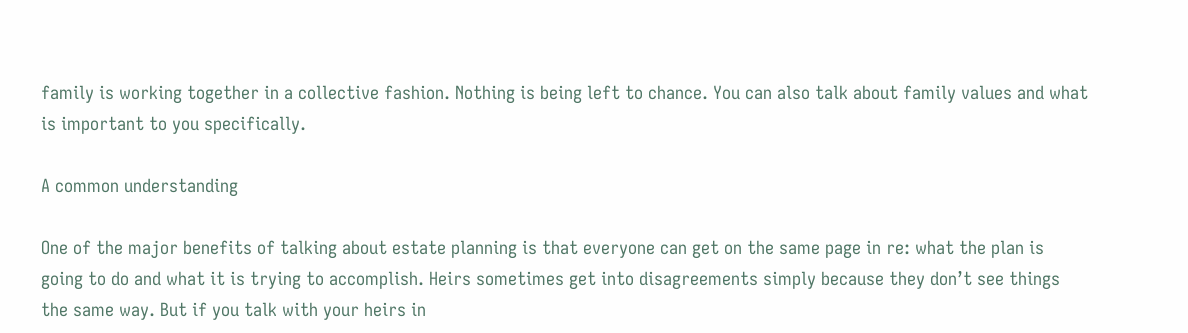family is working together in a collective fashion. Nothing is being left to chance. You can also talk about family values and what is important to you specifically.

A common understanding

One of the major benefits of talking about estate planning is that everyone can get on the same page in re: what the plan is going to do and what it is trying to accomplish. Heirs sometimes get into disagreements simply because they don’t see things the same way. But if you talk with your heirs in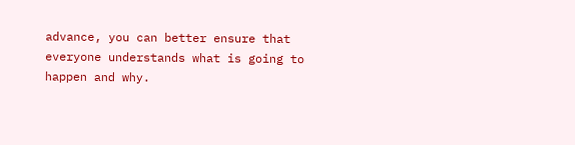advance, you can better ensure that everyone understands what is going to happen and why.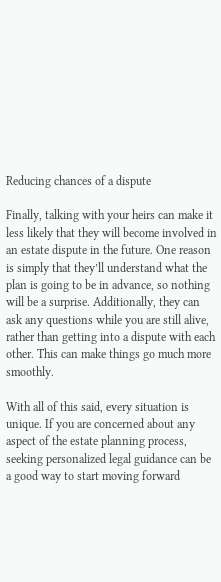Reducing chances of a dispute

Finally, talking with your heirs can make it less likely that they will become involved in an estate dispute in the future. One reason is simply that they’ll understand what the plan is going to be in advance, so nothing will be a surprise. Additionally, they can ask any questions while you are still alive, rather than getting into a dispute with each other. This can make things go much more smoothly.

With all of this said, every situation is unique. If you are concerned about any aspect of the estate planning process, seeking personalized legal guidance can be a good way to start moving forward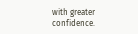with greater confidence.